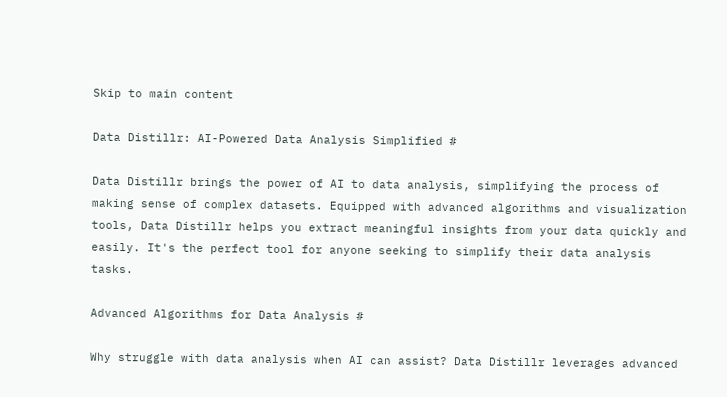Skip to main content

Data Distillr: AI-Powered Data Analysis Simplified #

Data Distillr brings the power of AI to data analysis, simplifying the process of making sense of complex datasets. Equipped with advanced algorithms and visualization tools, Data Distillr helps you extract meaningful insights from your data quickly and easily. It's the perfect tool for anyone seeking to simplify their data analysis tasks.

Advanced Algorithms for Data Analysis #

Why struggle with data analysis when AI can assist? Data Distillr leverages advanced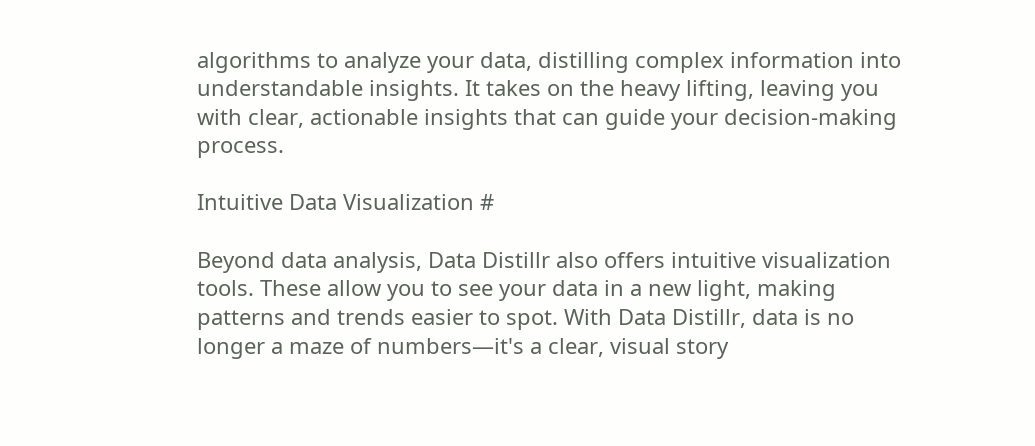algorithms to analyze your data, distilling complex information into understandable insights. It takes on the heavy lifting, leaving you with clear, actionable insights that can guide your decision-making process.

Intuitive Data Visualization #

Beyond data analysis, Data Distillr also offers intuitive visualization tools. These allow you to see your data in a new light, making patterns and trends easier to spot. With Data Distillr, data is no longer a maze of numbers—it's a clear, visual story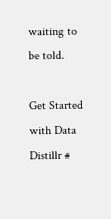waiting to be told.

Get Started with Data Distillr #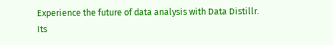Experience the future of data analysis with Data Distillr. Its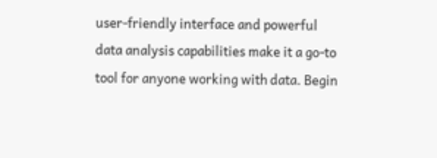user-friendly interface and powerful data analysis capabilities make it a go-to tool for anyone working with data. Begin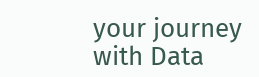your journey with Data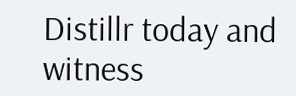Distillr today and witness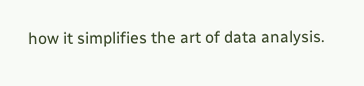how it simplifies the art of data analysis.